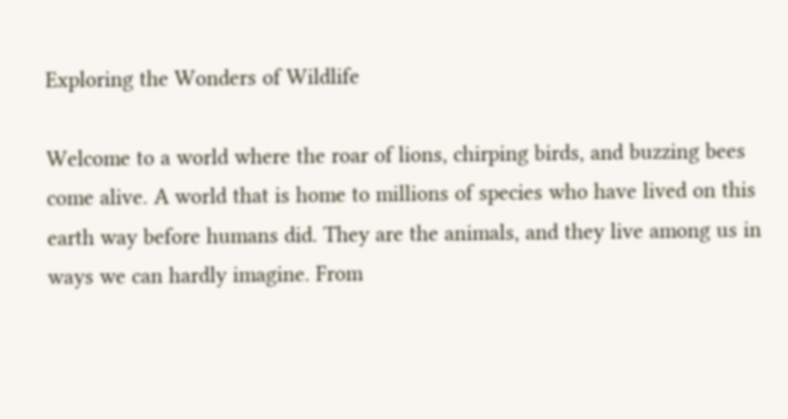Exploring the Wonders of Wildlife

Welcome to a world where the roar of lions, chirping birds, and buzzing bees come alive. A world that is home to millions of species who have lived on this earth way before humans did. They are the animals, and they live among us in ways we can hardly imagine. From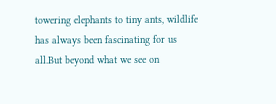towering elephants to tiny ants, wildlife has always been fascinating for us all.But beyond what we see on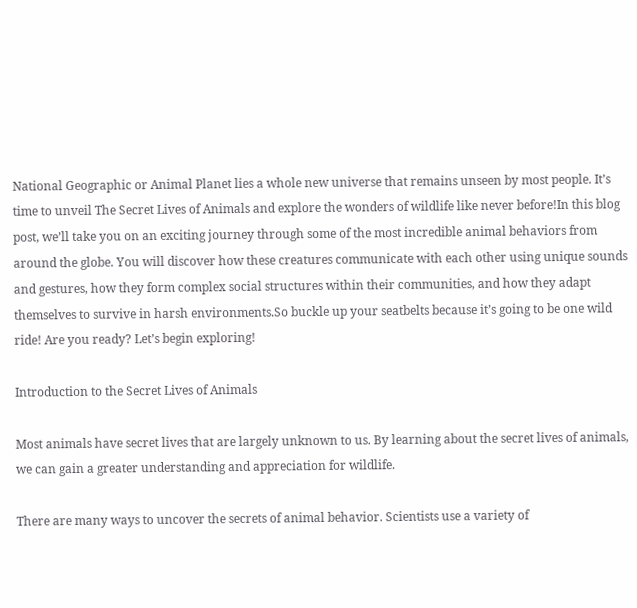National Geographic or Animal Planet lies a whole new universe that remains unseen by most people. It’s time to unveil The Secret Lives of Animals and explore the wonders of wildlife like never before!In this blog post, we’ll take you on an exciting journey through some of the most incredible animal behaviors from around the globe. You will discover how these creatures communicate with each other using unique sounds and gestures, how they form complex social structures within their communities, and how they adapt themselves to survive in harsh environments.So buckle up your seatbelts because it’s going to be one wild ride! Are you ready? Let’s begin exploring!

Introduction to the Secret Lives of Animals

Most animals have secret lives that are largely unknown to us. By learning about the secret lives of animals, we can gain a greater understanding and appreciation for wildlife.

There are many ways to uncover the secrets of animal behavior. Scientists use a variety of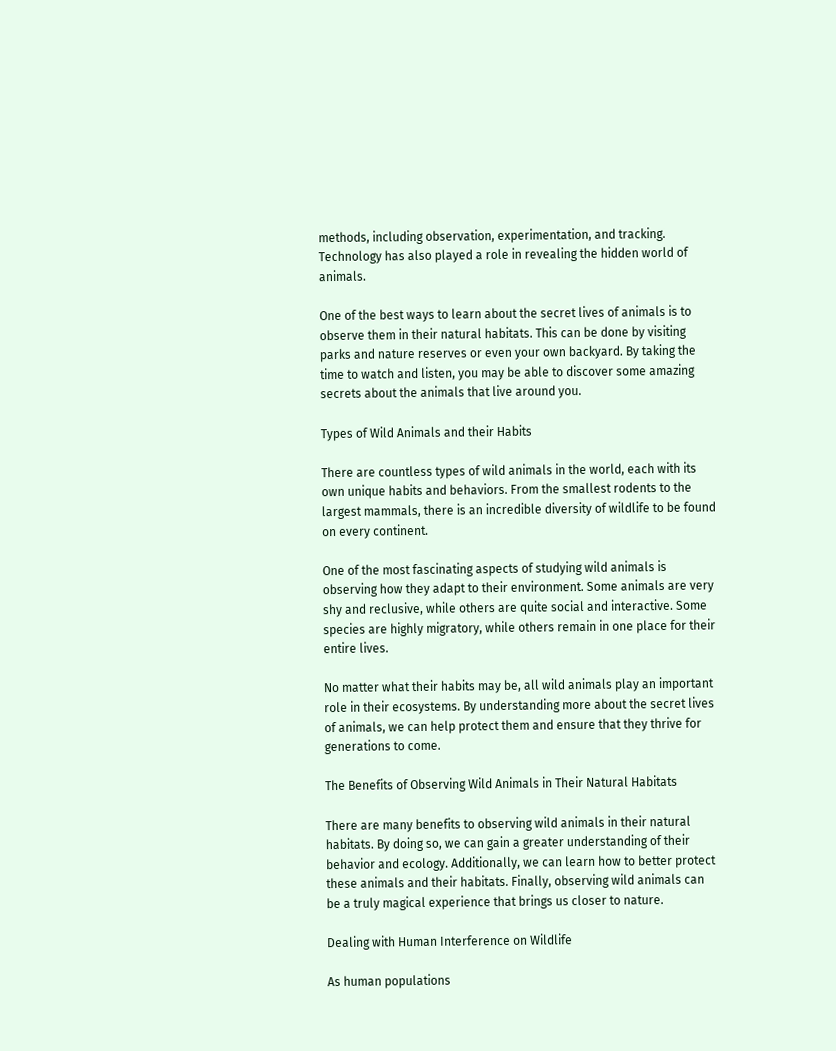methods, including observation, experimentation, and tracking. Technology has also played a role in revealing the hidden world of animals.

One of the best ways to learn about the secret lives of animals is to observe them in their natural habitats. This can be done by visiting parks and nature reserves or even your own backyard. By taking the time to watch and listen, you may be able to discover some amazing secrets about the animals that live around you.

Types of Wild Animals and their Habits

There are countless types of wild animals in the world, each with its own unique habits and behaviors. From the smallest rodents to the largest mammals, there is an incredible diversity of wildlife to be found on every continent.

One of the most fascinating aspects of studying wild animals is observing how they adapt to their environment. Some animals are very shy and reclusive, while others are quite social and interactive. Some species are highly migratory, while others remain in one place for their entire lives.

No matter what their habits may be, all wild animals play an important role in their ecosystems. By understanding more about the secret lives of animals, we can help protect them and ensure that they thrive for generations to come.

The Benefits of Observing Wild Animals in Their Natural Habitats

There are many benefits to observing wild animals in their natural habitats. By doing so, we can gain a greater understanding of their behavior and ecology. Additionally, we can learn how to better protect these animals and their habitats. Finally, observing wild animals can be a truly magical experience that brings us closer to nature.

Dealing with Human Interference on Wildlife

As human populations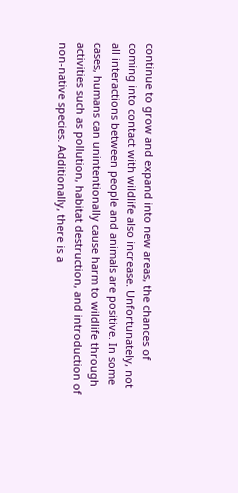continue to grow and expand into new areas, the chances of coming into contact with wildlife also increase. Unfortunately, not all interactions between people and animals are positive. In some cases, humans can unintentionally cause harm to wildlife through activities such as pollution, habitat destruction, and introduction of non-native species. Additionally, there is a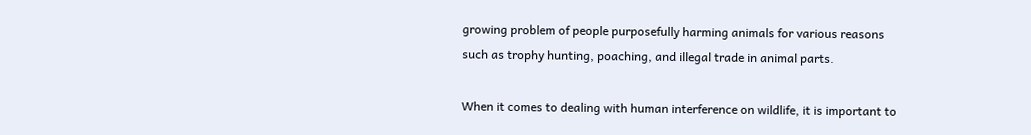growing problem of people purposefully harming animals for various reasons such as trophy hunting, poaching, and illegal trade in animal parts.

When it comes to dealing with human interference on wildlife, it is important to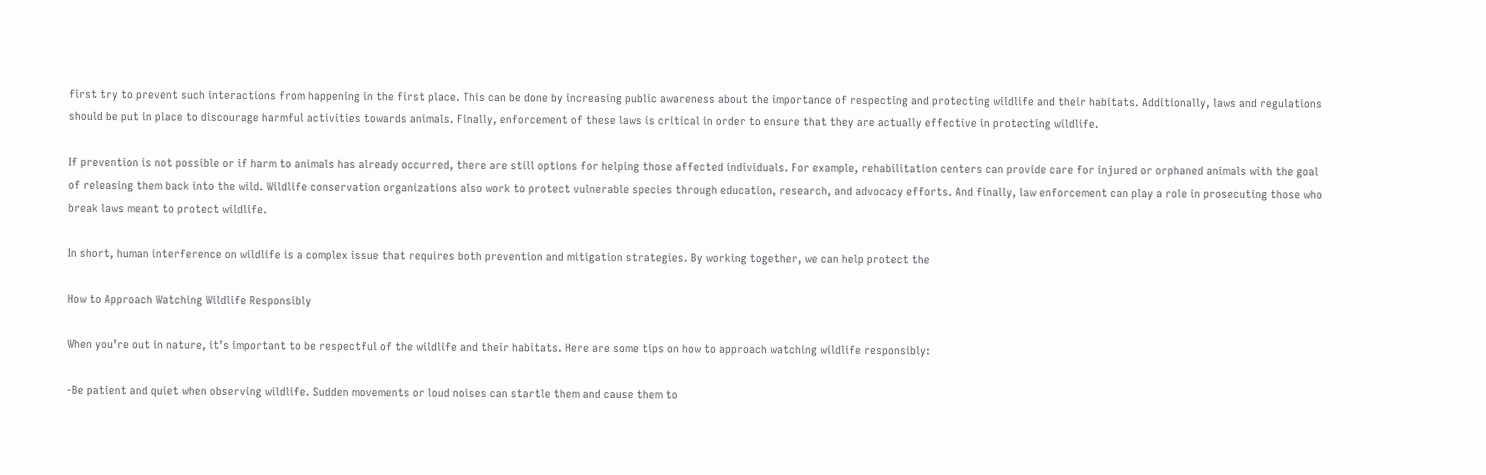first try to prevent such interactions from happening in the first place. This can be done by increasing public awareness about the importance of respecting and protecting wildlife and their habitats. Additionally, laws and regulations should be put in place to discourage harmful activities towards animals. Finally, enforcement of these laws is critical in order to ensure that they are actually effective in protecting wildlife.

If prevention is not possible or if harm to animals has already occurred, there are still options for helping those affected individuals. For example, rehabilitation centers can provide care for injured or orphaned animals with the goal of releasing them back into the wild. Wildlife conservation organizations also work to protect vulnerable species through education, research, and advocacy efforts. And finally, law enforcement can play a role in prosecuting those who break laws meant to protect wildlife.

In short, human interference on wildlife is a complex issue that requires both prevention and mitigation strategies. By working together, we can help protect the

How to Approach Watching Wildlife Responsibly

When you’re out in nature, it’s important to be respectful of the wildlife and their habitats. Here are some tips on how to approach watching wildlife responsibly:

-Be patient and quiet when observing wildlife. Sudden movements or loud noises can startle them and cause them to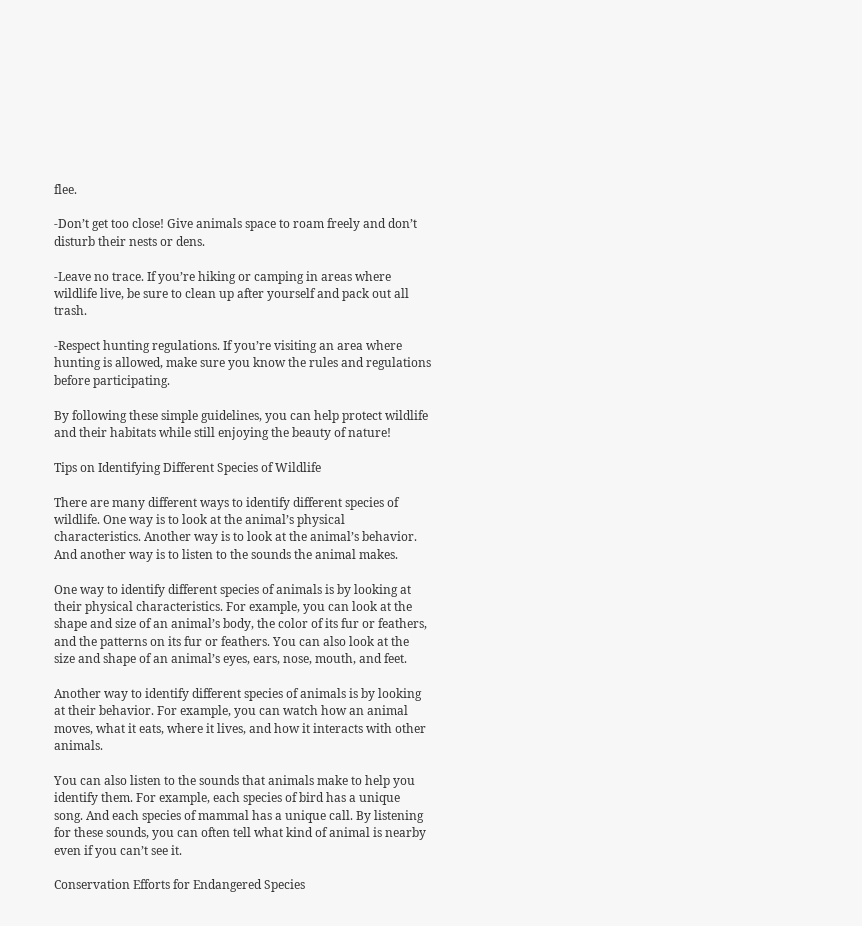flee.

-Don’t get too close! Give animals space to roam freely and don’t disturb their nests or dens.

-Leave no trace. If you’re hiking or camping in areas where wildlife live, be sure to clean up after yourself and pack out all trash.

-Respect hunting regulations. If you’re visiting an area where hunting is allowed, make sure you know the rules and regulations before participating.

By following these simple guidelines, you can help protect wildlife and their habitats while still enjoying the beauty of nature!

Tips on Identifying Different Species of Wildlife

There are many different ways to identify different species of wildlife. One way is to look at the animal’s physical characteristics. Another way is to look at the animal’s behavior. And another way is to listen to the sounds the animal makes.

One way to identify different species of animals is by looking at their physical characteristics. For example, you can look at the shape and size of an animal’s body, the color of its fur or feathers, and the patterns on its fur or feathers. You can also look at the size and shape of an animal’s eyes, ears, nose, mouth, and feet.

Another way to identify different species of animals is by looking at their behavior. For example, you can watch how an animal moves, what it eats, where it lives, and how it interacts with other animals.

You can also listen to the sounds that animals make to help you identify them. For example, each species of bird has a unique song. And each species of mammal has a unique call. By listening for these sounds, you can often tell what kind of animal is nearby even if you can’t see it.

Conservation Efforts for Endangered Species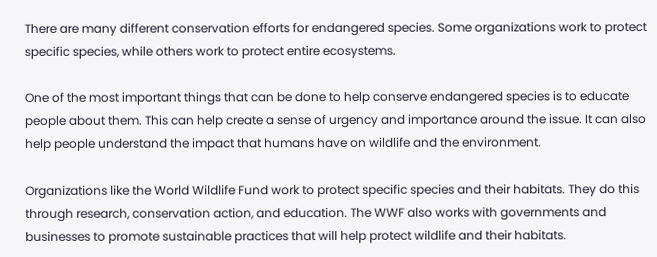There are many different conservation efforts for endangered species. Some organizations work to protect specific species, while others work to protect entire ecosystems.

One of the most important things that can be done to help conserve endangered species is to educate people about them. This can help create a sense of urgency and importance around the issue. It can also help people understand the impact that humans have on wildlife and the environment.

Organizations like the World Wildlife Fund work to protect specific species and their habitats. They do this through research, conservation action, and education. The WWF also works with governments and businesses to promote sustainable practices that will help protect wildlife and their habitats.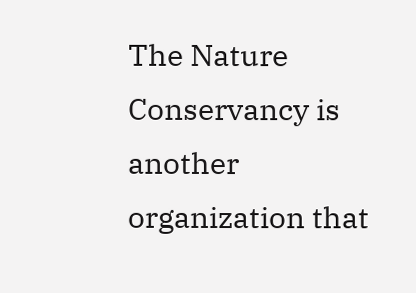The Nature Conservancy is another organization that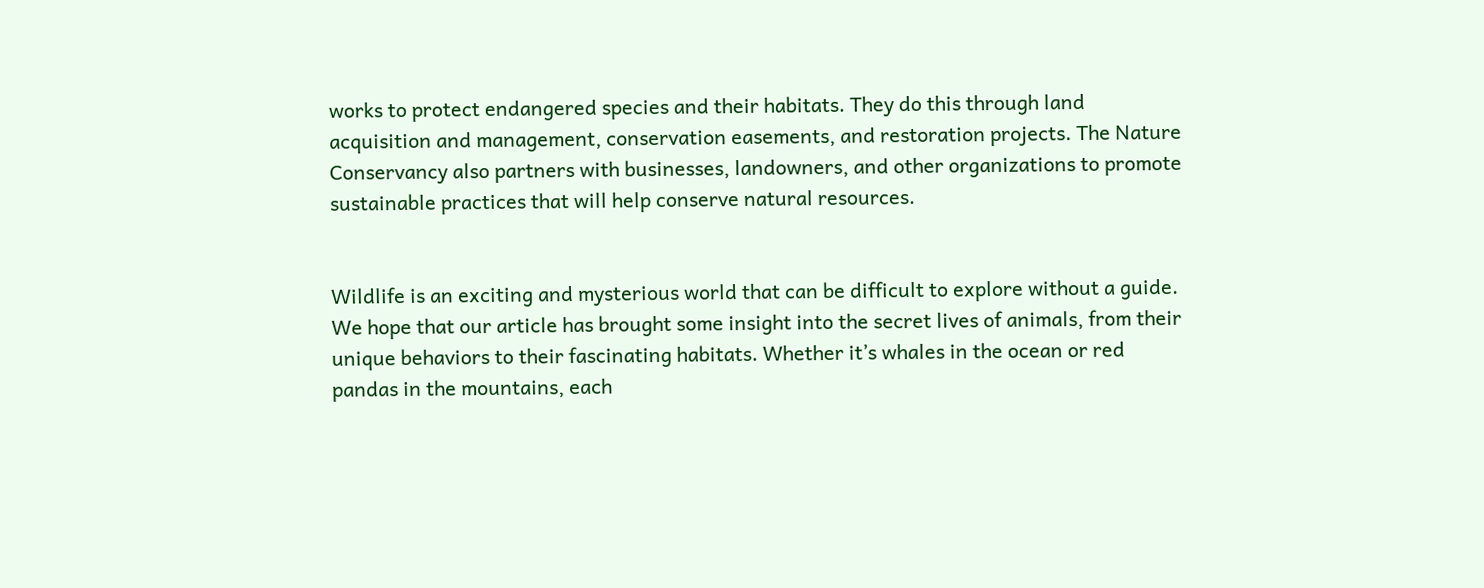works to protect endangered species and their habitats. They do this through land acquisition and management, conservation easements, and restoration projects. The Nature Conservancy also partners with businesses, landowners, and other organizations to promote sustainable practices that will help conserve natural resources.


Wildlife is an exciting and mysterious world that can be difficult to explore without a guide. We hope that our article has brought some insight into the secret lives of animals, from their unique behaviors to their fascinating habitats. Whether it’s whales in the ocean or red pandas in the mountains, each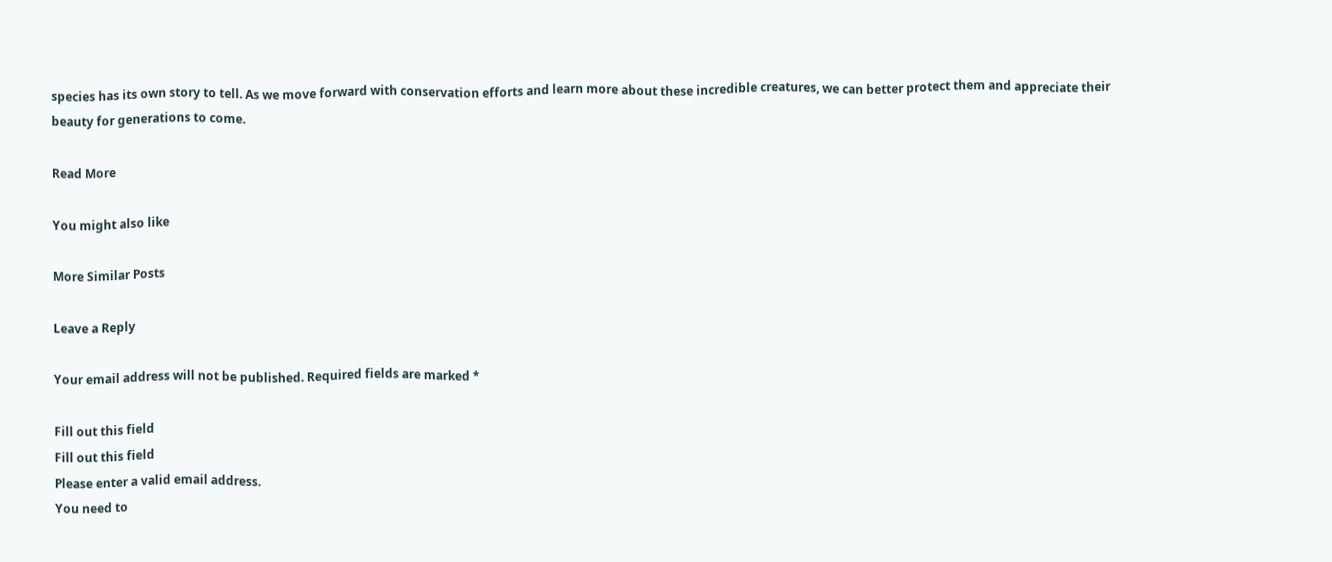species has its own story to tell. As we move forward with conservation efforts and learn more about these incredible creatures, we can better protect them and appreciate their beauty for generations to come.

Read More

You might also like

More Similar Posts

Leave a Reply

Your email address will not be published. Required fields are marked *

Fill out this field
Fill out this field
Please enter a valid email address.
You need to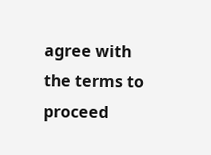agree with the terms to proceed